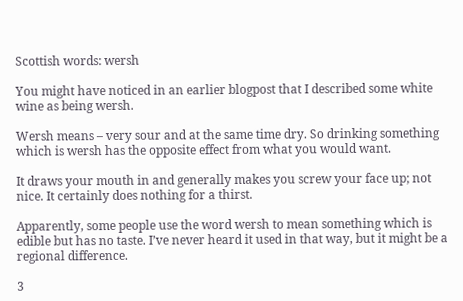Scottish words: wersh

You might have noticed in an earlier blogpost that I described some white wine as being wersh.

Wersh means – very sour and at the same time dry. So drinking something which is wersh has the opposite effect from what you would want.

It draws your mouth in and generally makes you screw your face up; not nice. It certainly does nothing for a thirst.

Apparently, some people use the word wersh to mean something which is edible but has no taste. I’ve never heard it used in that way, but it might be a regional difference.

3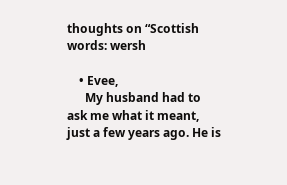thoughts on “Scottish words: wersh

    • Evee,
      My husband had to ask me what it meant, just a few years ago. He is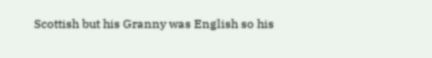Scottish but his Granny was English so his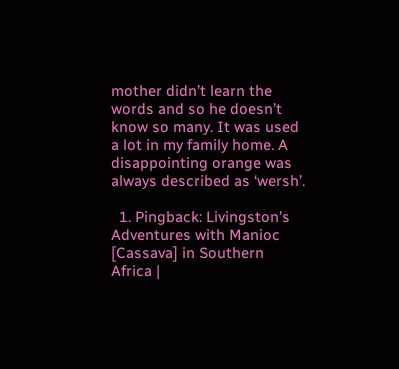mother didn’t learn the words and so he doesn’t know so many. It was used a lot in my family home. A disappointing orange was always described as ‘wersh’.

  1. Pingback: Livingston’s Adventures with Manioc [Cassava] in Southern Africa |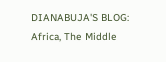DIANABUJA'S BLOG: Africa, The Middle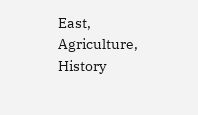East, Agriculture, History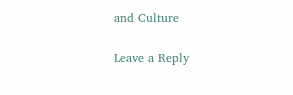and Culture

Leave a Reply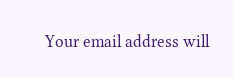Your email address will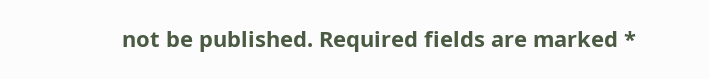not be published. Required fields are marked *